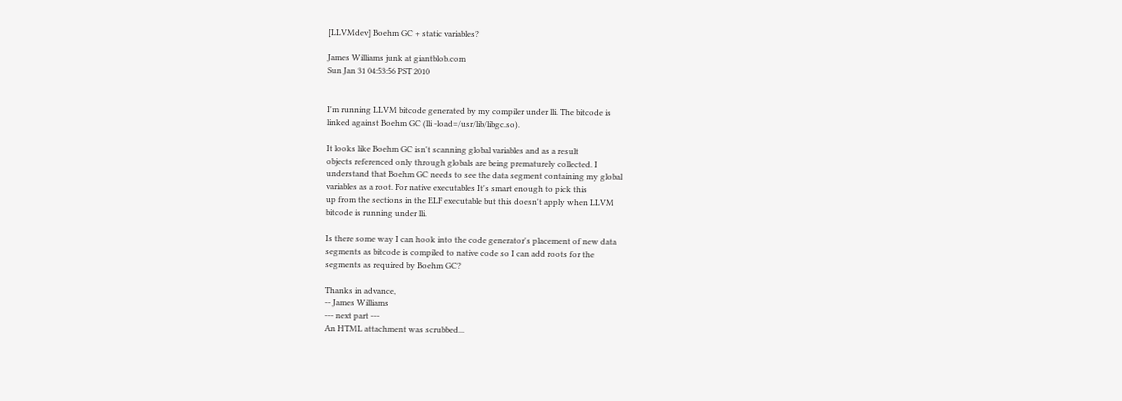[LLVMdev] Boehm GC + static variables?

James Williams junk at giantblob.com
Sun Jan 31 04:53:56 PST 2010


I'm running LLVM bitcode generated by my compiler under lli. The bitcode is
linked against Boehm GC (lli -load=/usr/lib/libgc.so).

It looks like Boehm GC isn't scanning global variables and as a result
objects referenced only through globals are being prematurely collected. I
understand that Boehm GC needs to see the data segment containing my global
variables as a root. For native executables It's smart enough to pick this
up from the sections in the ELF executable but this doesn't apply when LLVM
bitcode is running under lli.

Is there some way I can hook into the code generator's placement of new data
segments as bitcode is compiled to native code so I can add roots for the
segments as required by Boehm GC?

Thanks in advance,
-- James Williams
--- next part ---
An HTML attachment was scrubbed...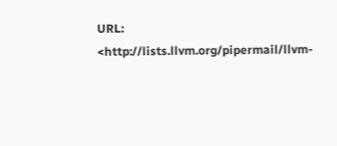URL: <http://lists.llvm.org/pipermail/llvm-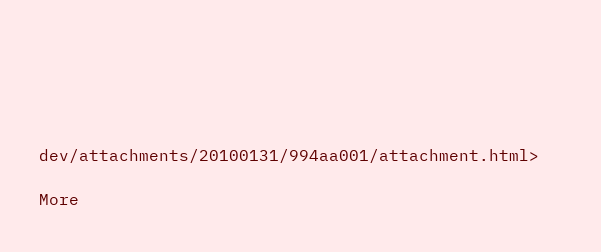dev/attachments/20100131/994aa001/attachment.html>

More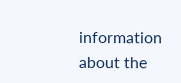information about the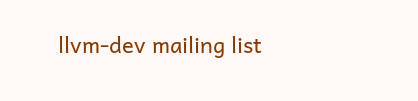llvm-dev mailing list